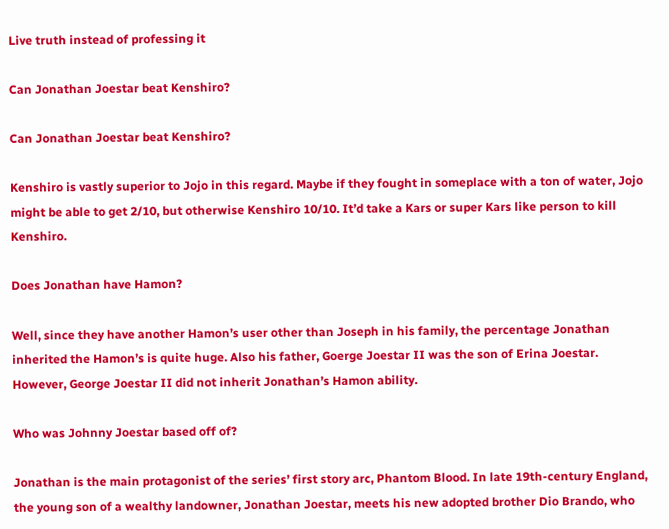Live truth instead of professing it

Can Jonathan Joestar beat Kenshiro?

Can Jonathan Joestar beat Kenshiro?

Kenshiro is vastly superior to Jojo in this regard. Maybe if they fought in someplace with a ton of water, Jojo might be able to get 2/10, but otherwise Kenshiro 10/10. It’d take a Kars or super Kars like person to kill Kenshiro.

Does Jonathan have Hamon?

Well, since they have another Hamon’s user other than Joseph in his family, the percentage Jonathan inherited the Hamon’s is quite huge. Also his father, Goerge Joestar II was the son of Erina Joestar. However, George Joestar II did not inherit Jonathan’s Hamon ability.

Who was Johnny Joestar based off of?

Jonathan is the main protagonist of the series’ first story arc, Phantom Blood. In late 19th-century England, the young son of a wealthy landowner, Jonathan Joestar, meets his new adopted brother Dio Brando, who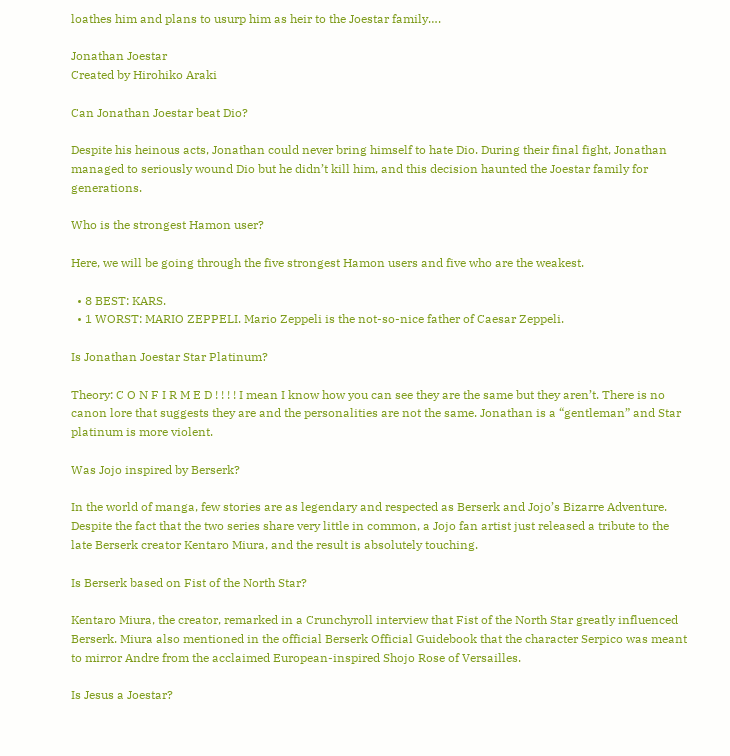loathes him and plans to usurp him as heir to the Joestar family….

Jonathan Joestar
Created by Hirohiko Araki

Can Jonathan Joestar beat Dio?

Despite his heinous acts, Jonathan could never bring himself to hate Dio. During their final fight, Jonathan managed to seriously wound Dio but he didn’t kill him, and this decision haunted the Joestar family for generations.

Who is the strongest Hamon user?

Here, we will be going through the five strongest Hamon users and five who are the weakest.

  • 8 BEST: KARS.
  • 1 WORST: MARIO ZEPPELI. Mario Zeppeli is the not-so-nice father of Caesar Zeppeli.

Is Jonathan Joestar Star Platinum?

Theory: C O N F I R M E D ! ! ! ! I mean I know how you can see they are the same but they aren’t. There is no canon lore that suggests they are and the personalities are not the same. Jonathan is a “gentleman” and Star platinum is more violent.

Was Jojo inspired by Berserk?

In the world of manga, few stories are as legendary and respected as Berserk and Jojo’s Bizarre Adventure. Despite the fact that the two series share very little in common, a Jojo fan artist just released a tribute to the late Berserk creator Kentaro Miura, and the result is absolutely touching.

Is Berserk based on Fist of the North Star?

Kentaro Miura, the creator, remarked in a Crunchyroll interview that Fist of the North Star greatly influenced Berserk. Miura also mentioned in the official Berserk Official Guidebook that the character Serpico was meant to mirror Andre from the acclaimed European-inspired Shojo Rose of Versailles.

Is Jesus a Joestar?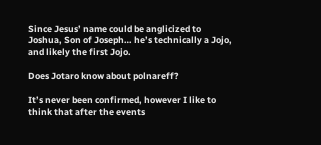Since Jesus’ name could be anglicized to Joshua, Son of Joseph… he’s technically a Jojo, and likely the first Jojo.

Does Jotaro know about polnareff?

It’s never been confirmed, however I like to think that after the events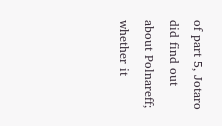of part 5, Jotaro did find out about Polnareff; whether it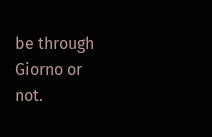be through Giorno or not.